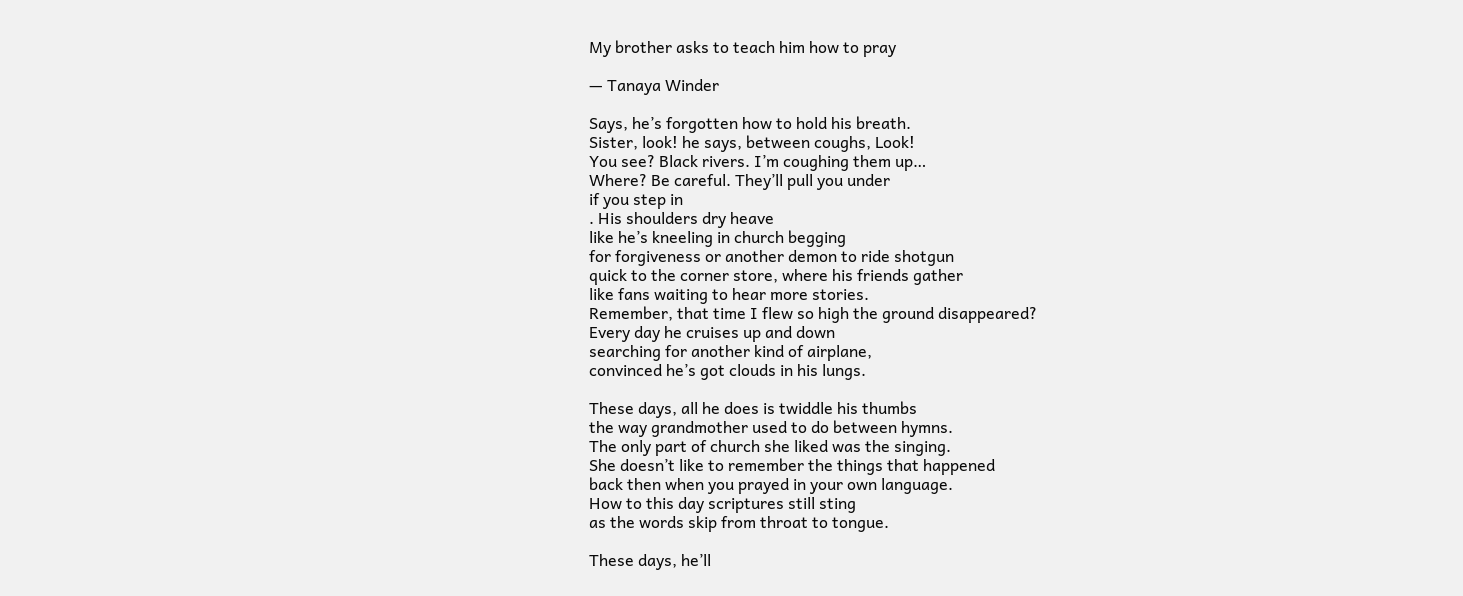My brother asks to teach him how to pray

— Tanaya Winder

Says, he’s forgotten how to hold his breath.
Sister, look! he says, between coughs, Look!
You see? Black rivers. I’m coughing them up…
Where? Be careful. They’ll pull you under
if you step in
. His shoulders dry heave
like he’s kneeling in church begging
for forgiveness or another demon to ride shotgun
quick to the corner store, where his friends gather
like fans waiting to hear more stories.
Remember, that time I flew so high the ground disappeared?
Every day he cruises up and down
searching for another kind of airplane,
convinced he’s got clouds in his lungs.

These days, all he does is twiddle his thumbs
the way grandmother used to do between hymns.
The only part of church she liked was the singing.
She doesn’t like to remember the things that happened
back then when you prayed in your own language.
How to this day scriptures still sting
as the words skip from throat to tongue.

These days, he’ll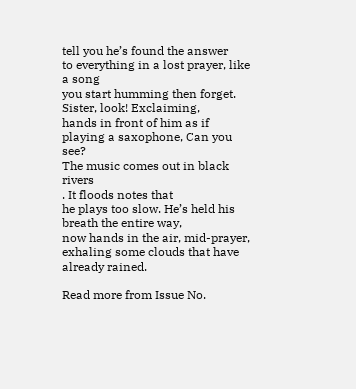tell you he’s found the answer
to everything in a lost prayer, like a song
you start humming then forget. Sister, look! Exclaiming,
hands in front of him as if playing a saxophone, Can you see?
The music comes out in black rivers
. It floods notes that
he plays too slow. He’s held his breath the entire way,
now hands in the air, mid-prayer,
exhaling some clouds that have already rained.

Read more from Issue No.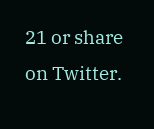21 or share on Twitter.